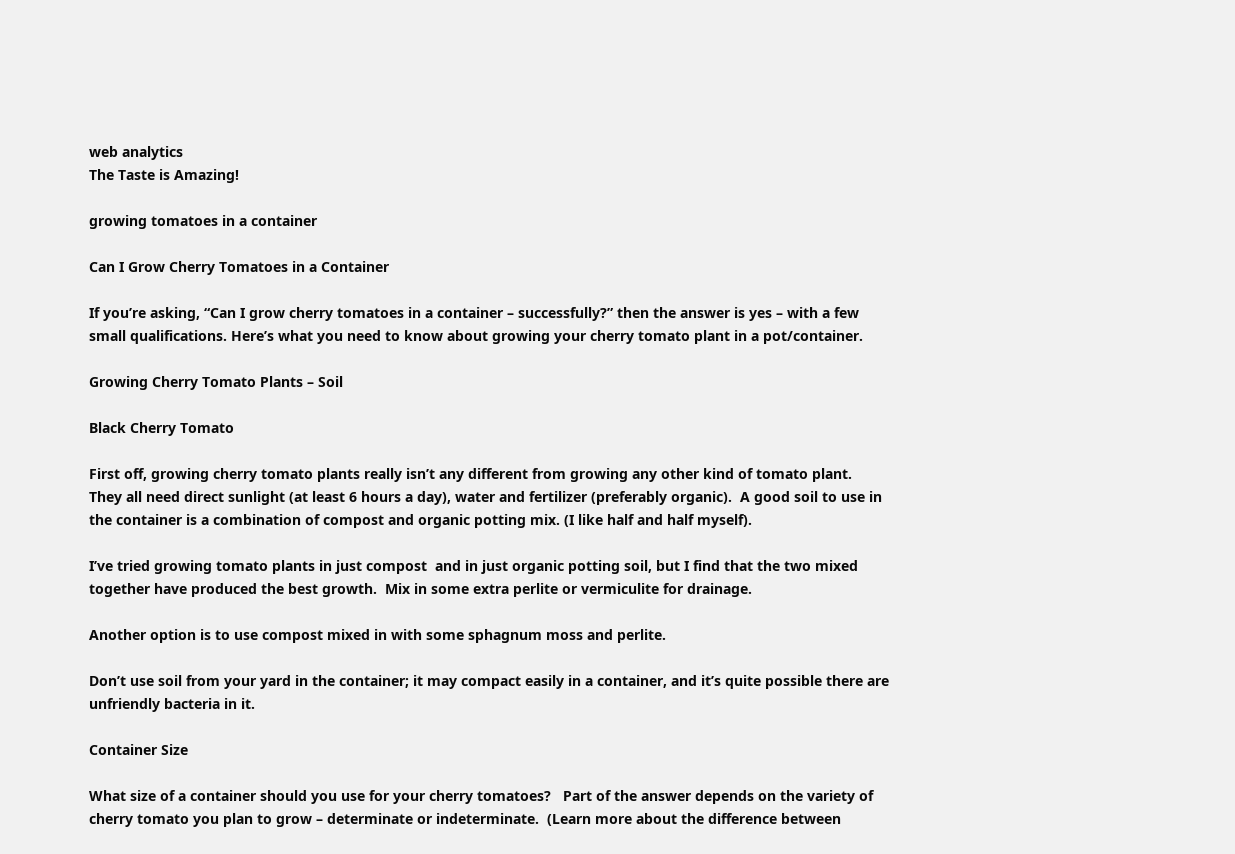web analytics
The Taste is Amazing!

growing tomatoes in a container

Can I Grow Cherry Tomatoes in a Container

If you’re asking, “Can I grow cherry tomatoes in a container – successfully?” then the answer is yes – with a few small qualifications. Here’s what you need to know about growing your cherry tomato plant in a pot/container.

Growing Cherry Tomato Plants – Soil

Black Cherry Tomato

First off, growing cherry tomato plants really isn’t any different from growing any other kind of tomato plant.  They all need direct sunlight (at least 6 hours a day), water and fertilizer (preferably organic).  A good soil to use in the container is a combination of compost and organic potting mix. (I like half and half myself).

I’ve tried growing tomato plants in just compost  and in just organic potting soil, but I find that the two mixed together have produced the best growth.  Mix in some extra perlite or vermiculite for drainage.

Another option is to use compost mixed in with some sphagnum moss and perlite.

Don’t use soil from your yard in the container; it may compact easily in a container, and it’s quite possible there are unfriendly bacteria in it.

Container Size

What size of a container should you use for your cherry tomatoes?   Part of the answer depends on the variety of cherry tomato you plan to grow – determinate or indeterminate.  (Learn more about the difference between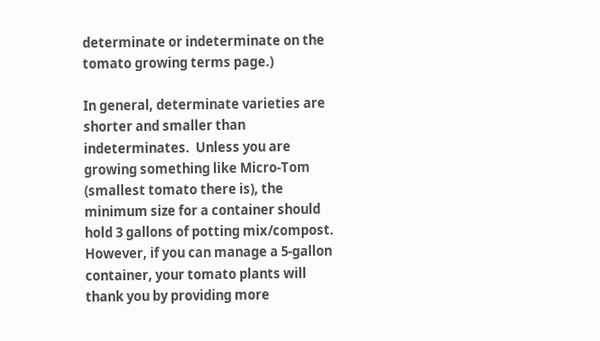determinate or indeterminate on the tomato growing terms page.)

In general, determinate varieties are shorter and smaller than indeterminates.  Unless you are growing something like Micro-Tom (smallest tomato there is), the minimum size for a container should hold 3 gallons of potting mix/compost.  However, if you can manage a 5-gallon container, your tomato plants will thank you by providing more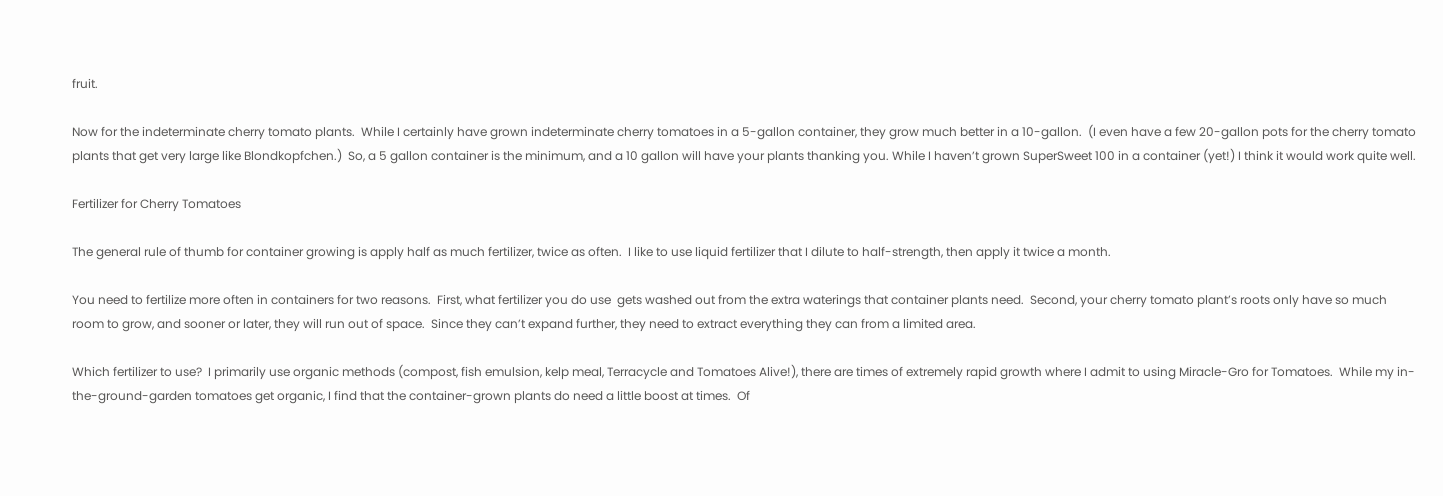fruit.

Now for the indeterminate cherry tomato plants.  While I certainly have grown indeterminate cherry tomatoes in a 5-gallon container, they grow much better in a 10-gallon.  (I even have a few 20-gallon pots for the cherry tomato plants that get very large like Blondkopfchen.)  So, a 5 gallon container is the minimum, and a 10 gallon will have your plants thanking you. While I haven’t grown SuperSweet 100 in a container (yet!) I think it would work quite well.

Fertilizer for Cherry Tomatoes

The general rule of thumb for container growing is apply half as much fertilizer, twice as often.  I like to use liquid fertilizer that I dilute to half-strength, then apply it twice a month.

You need to fertilize more often in containers for two reasons.  First, what fertilizer you do use  gets washed out from the extra waterings that container plants need.  Second, your cherry tomato plant’s roots only have so much room to grow, and sooner or later, they will run out of space.  Since they can’t expand further, they need to extract everything they can from a limited area.

Which fertilizer to use?  I primarily use organic methods (compost, fish emulsion, kelp meal, Terracycle and Tomatoes Alive!), there are times of extremely rapid growth where I admit to using Miracle-Gro for Tomatoes.  While my in-the-ground-garden tomatoes get organic, I find that the container-grown plants do need a little boost at times.  Of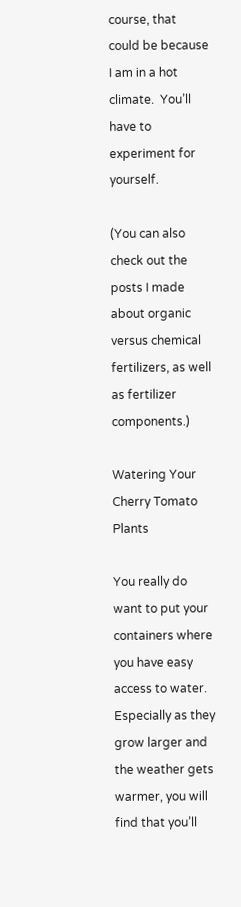course, that could be because I am in a hot climate.  You’ll have to experiment for yourself.

(You can also check out the posts I made about organic versus chemical fertilizers, as well as fertilizer components.)

Watering Your Cherry Tomato Plants

You really do want to put your containers where you have easy access to water.  Especially as they grow larger and the weather gets warmer, you will find that you’ll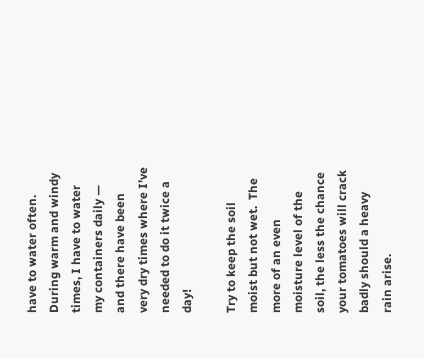have to water often.  During warm and windy times, I have to water my containers daily — and there have been very dry times where I’ve needed to do it twice a day!

Try to keep the soil moist but not wet.  The more of an even moisture level of the soil, the less the chance your tomatoes will crack badly should a heavy rain arise.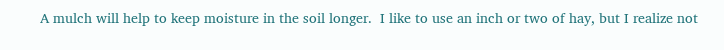A mulch will help to keep moisture in the soil longer.  I like to use an inch or two of hay, but I realize not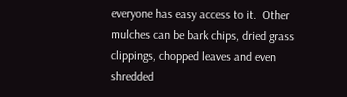everyone has easy access to it.  Other mulches can be bark chips, dried grass clippings, chopped leaves and even shredded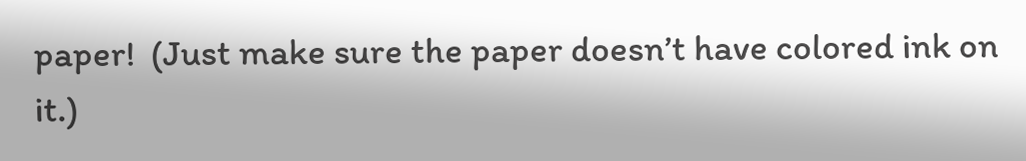paper!  (Just make sure the paper doesn’t have colored ink on it.)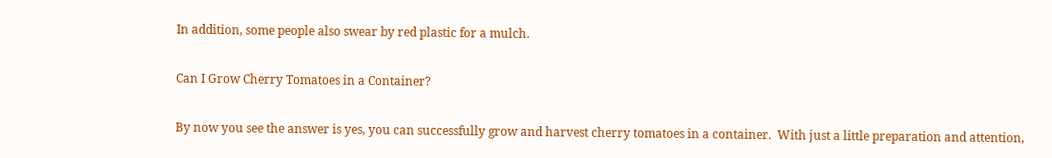In addition, some people also swear by red plastic for a mulch.

Can I Grow Cherry Tomatoes in a Container?

By now you see the answer is yes, you can successfully grow and harvest cherry tomatoes in a container.  With just a little preparation and attention,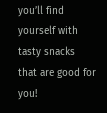you’ll find yourself with tasty snacks that are good for you!